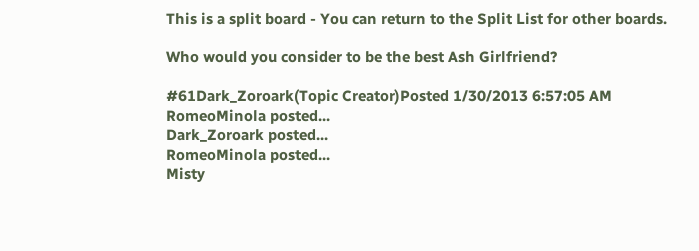This is a split board - You can return to the Split List for other boards.

Who would you consider to be the best Ash Girlfriend?

#61Dark_Zoroark(Topic Creator)Posted 1/30/2013 6:57:05 AM
RomeoMinola posted...
Dark_Zoroark posted...
RomeoMinola posted...
Misty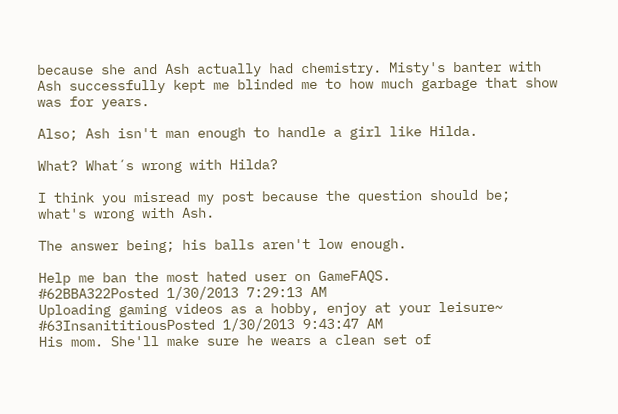because she and Ash actually had chemistry. Misty's banter with Ash successfully kept me blinded me to how much garbage that show was for years.

Also; Ash isn't man enough to handle a girl like Hilda.

What? What´s wrong with Hilda?

I think you misread my post because the question should be; what's wrong with Ash.

The answer being; his balls aren't low enough.

Help me ban the most hated user on GameFAQS.
#62BBA322Posted 1/30/2013 7:29:13 AM
Uploading gaming videos as a hobby, enjoy at your leisure~
#63InsanititiousPosted 1/30/2013 9:43:47 AM
His mom. She'll make sure he wears a clean set of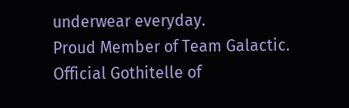underwear everyday.
Proud Member of Team Galactic.
Official Gothitelle of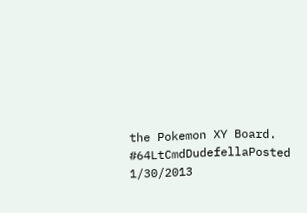the Pokemon XY Board.
#64LtCmdDudefellaPosted 1/30/2013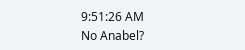9:51:26 AM
No Anabel?